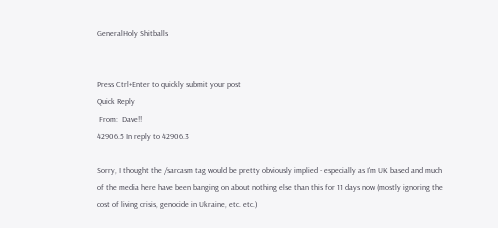GeneralHoly Shitballs


Press Ctrl+Enter to quickly submit your post
Quick Reply
 From:  Dave!!
42906.5 In reply to 42906.3

Sorry, I thought the /sarcasm tag would be pretty obviously implied - especially as I'm UK based and much of the media here have been banging on about nothing else than this for 11 days now (mostly ignoring the cost of living crisis, genocide in Ukraine, etc. etc.)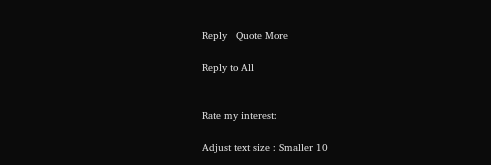Reply   Quote More

Reply to All


Rate my interest:

Adjust text size : Smaller 10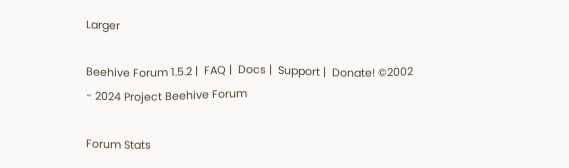Larger

Beehive Forum 1.5.2 |  FAQ |  Docs |  Support |  Donate! ©2002 - 2024 Project Beehive Forum

Forum Stats